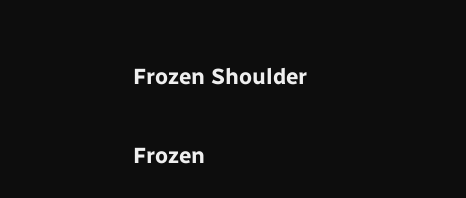Frozen Shoulder

Frozen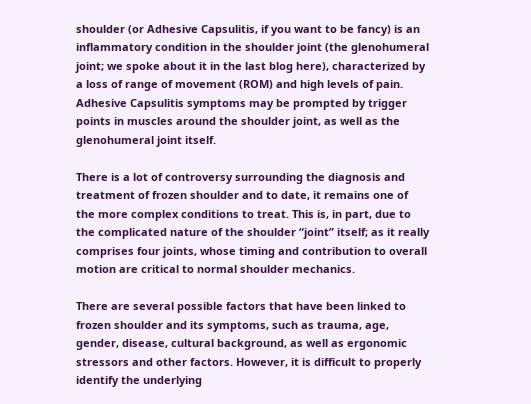shoulder (or Adhesive Capsulitis, if you want to be fancy) is an inflammatory condition in the shoulder joint (the glenohumeral joint; we spoke about it in the last blog here), characterized by a loss of range of movement (ROM) and high levels of pain. Adhesive Capsulitis symptoms may be prompted by trigger points in muscles around the shoulder joint, as well as the glenohumeral joint itself.

There is a lot of controversy surrounding the diagnosis and treatment of frozen shoulder and to date, it remains one of the more complex conditions to treat. This is, in part, due to the complicated nature of the shoulder “joint” itself; as it really comprises four joints, whose timing and contribution to overall motion are critical to normal shoulder mechanics.

There are several possible factors that have been linked to frozen shoulder and its symptoms, such as trauma, age, gender, disease, cultural background, as well as ergonomic stressors and other factors. However, it is difficult to properly identify the underlying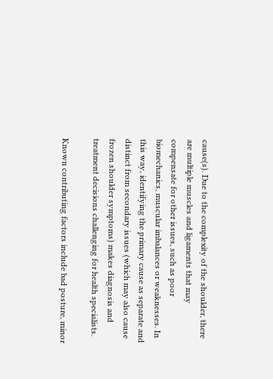cause(s). Due to the complexity of the shoulder, there are multiple muscles and ligaments that may compensate for other issues, such as poor biomechanics, muscular imbalances or weaknesses. In this way, identifying the primary cause as separate and distinct from secondary issues (which may also cause frozen shoulder symptoms) makes diagnosis and treatment decisions challenging for health specialists.

Known contributing factors include bad posture, minor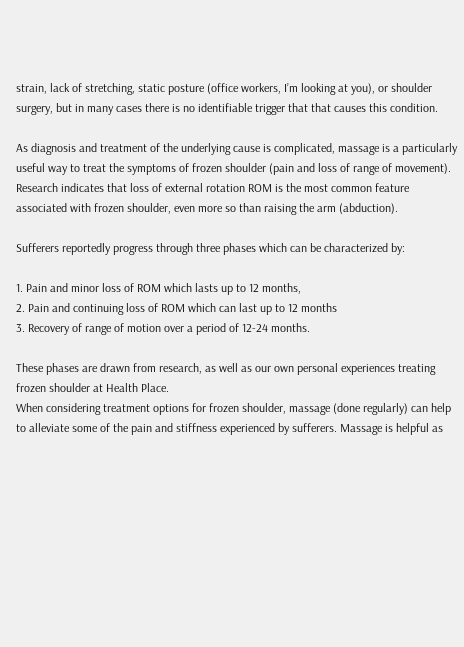strain, lack of stretching, static posture (office workers, I’m looking at you), or shoulder surgery, but in many cases there is no identifiable trigger that that causes this condition.

As diagnosis and treatment of the underlying cause is complicated, massage is a particularly useful way to treat the symptoms of frozen shoulder (pain and loss of range of movement). Research indicates that loss of external rotation ROM is the most common feature associated with frozen shoulder, even more so than raising the arm (abduction).

Sufferers reportedly progress through three phases which can be characterized by:

1. Pain and minor loss of ROM which lasts up to 12 months,
2. Pain and continuing loss of ROM which can last up to 12 months
3. Recovery of range of motion over a period of 12-24 months.

These phases are drawn from research, as well as our own personal experiences treating frozen shoulder at Health Place.
When considering treatment options for frozen shoulder, massage (done regularly) can help to alleviate some of the pain and stiffness experienced by sufferers. Massage is helpful as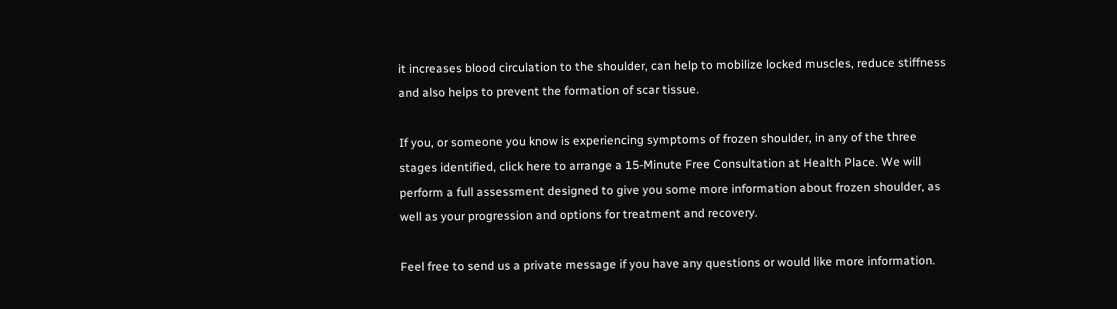it increases blood circulation to the shoulder, can help to mobilize locked muscles, reduce stiffness and also helps to prevent the formation of scar tissue.

If you, or someone you know is experiencing symptoms of frozen shoulder, in any of the three stages identified, click here to arrange a 15-Minute Free Consultation at Health Place. We will perform a full assessment designed to give you some more information about frozen shoulder, as well as your progression and options for treatment and recovery.

Feel free to send us a private message if you have any questions or would like more information.